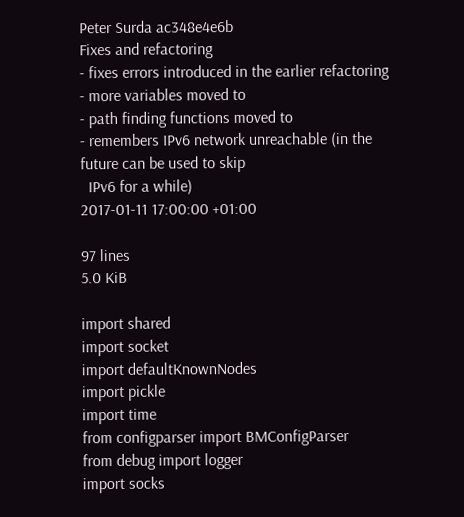Peter Surda ac348e4e6b
Fixes and refactoring
- fixes errors introduced in the earlier refactoring
- more variables moved to
- path finding functions moved to
- remembers IPv6 network unreachable (in the future can be used to skip
  IPv6 for a while)
2017-01-11 17:00:00 +01:00

97 lines
5.0 KiB

import shared
import socket
import defaultKnownNodes
import pickle
import time
from configparser import BMConfigParser
from debug import logger
import socks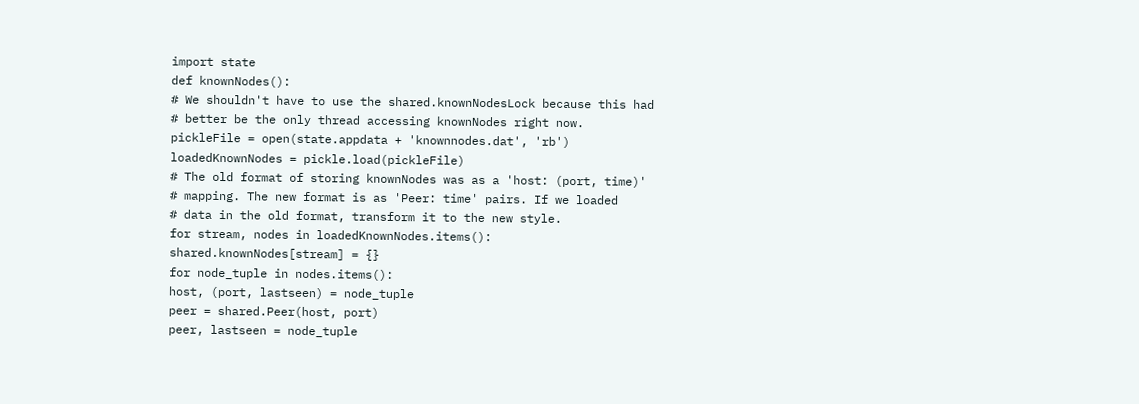import state
def knownNodes():
# We shouldn't have to use the shared.knownNodesLock because this had
# better be the only thread accessing knownNodes right now.
pickleFile = open(state.appdata + 'knownnodes.dat', 'rb')
loadedKnownNodes = pickle.load(pickleFile)
# The old format of storing knownNodes was as a 'host: (port, time)'
# mapping. The new format is as 'Peer: time' pairs. If we loaded
# data in the old format, transform it to the new style.
for stream, nodes in loadedKnownNodes.items():
shared.knownNodes[stream] = {}
for node_tuple in nodes.items():
host, (port, lastseen) = node_tuple
peer = shared.Peer(host, port)
peer, lastseen = node_tuple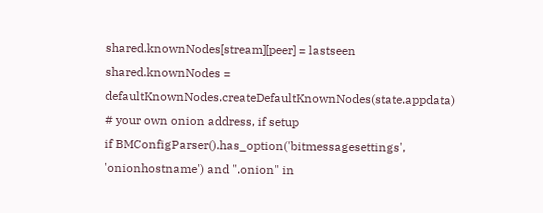shared.knownNodes[stream][peer] = lastseen
shared.knownNodes = defaultKnownNodes.createDefaultKnownNodes(state.appdata)
# your own onion address, if setup
if BMConfigParser().has_option('bitmessagesettings', 'onionhostname') and ".onion" in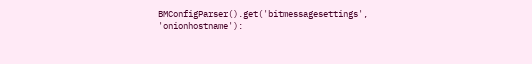BMConfigParser().get('bitmessagesettings', 'onionhostname'):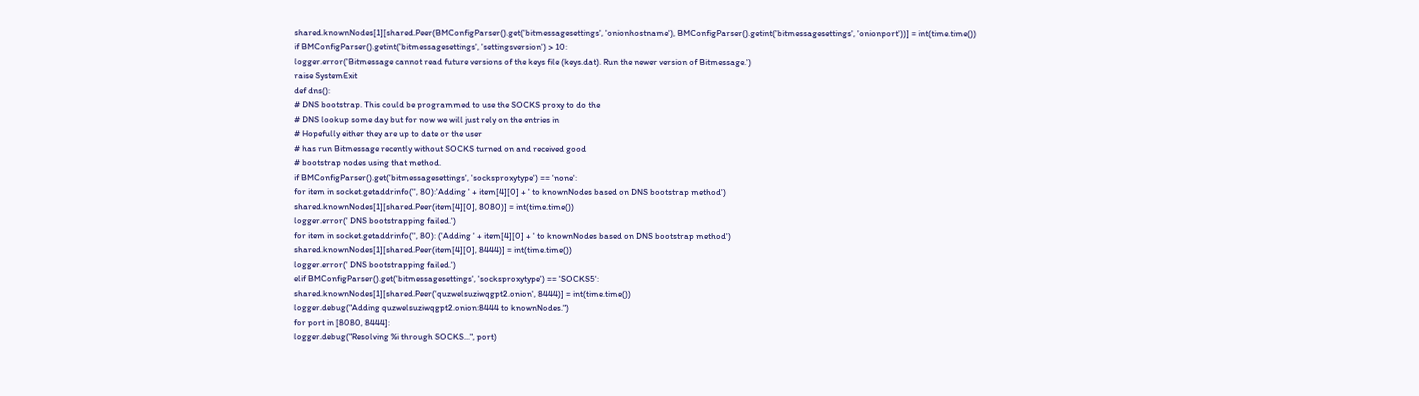shared.knownNodes[1][shared.Peer(BMConfigParser().get('bitmessagesettings', 'onionhostname'), BMConfigParser().getint('bitmessagesettings', 'onionport'))] = int(time.time())
if BMConfigParser().getint('bitmessagesettings', 'settingsversion') > 10:
logger.error('Bitmessage cannot read future versions of the keys file (keys.dat). Run the newer version of Bitmessage.')
raise SystemExit
def dns():
# DNS bootstrap. This could be programmed to use the SOCKS proxy to do the
# DNS lookup some day but for now we will just rely on the entries in
# Hopefully either they are up to date or the user
# has run Bitmessage recently without SOCKS turned on and received good
# bootstrap nodes using that method.
if BMConfigParser().get('bitmessagesettings', 'socksproxytype') == 'none':
for item in socket.getaddrinfo('', 80):'Adding ' + item[4][0] + ' to knownNodes based on DNS bootstrap method')
shared.knownNodes[1][shared.Peer(item[4][0], 8080)] = int(time.time())
logger.error(' DNS bootstrapping failed.')
for item in socket.getaddrinfo('', 80): ('Adding ' + item[4][0] + ' to knownNodes based on DNS bootstrap method')
shared.knownNodes[1][shared.Peer(item[4][0], 8444)] = int(time.time())
logger.error(' DNS bootstrapping failed.')
elif BMConfigParser().get('bitmessagesettings', 'socksproxytype') == 'SOCKS5':
shared.knownNodes[1][shared.Peer('quzwelsuziwqgpt2.onion', 8444)] = int(time.time())
logger.debug("Adding quzwelsuziwqgpt2.onion:8444 to knownNodes.")
for port in [8080, 8444]:
logger.debug("Resolving %i through SOCKS...", port)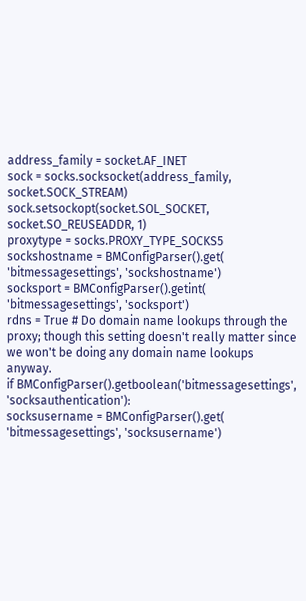address_family = socket.AF_INET
sock = socks.socksocket(address_family, socket.SOCK_STREAM)
sock.setsockopt(socket.SOL_SOCKET, socket.SO_REUSEADDR, 1)
proxytype = socks.PROXY_TYPE_SOCKS5
sockshostname = BMConfigParser().get(
'bitmessagesettings', 'sockshostname')
socksport = BMConfigParser().getint(
'bitmessagesettings', 'socksport')
rdns = True # Do domain name lookups through the proxy; though this setting doesn't really matter since we won't be doing any domain name lookups anyway.
if BMConfigParser().getboolean('bitmessagesettings', 'socksauthentication'):
socksusername = BMConfigParser().get(
'bitmessagesettings', 'socksusername')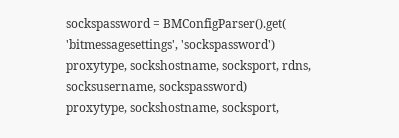sockspassword = BMConfigParser().get(
'bitmessagesettings', 'sockspassword')
proxytype, sockshostname, socksport, rdns, socksusername, sockspassword)
proxytype, sockshostname, socksport,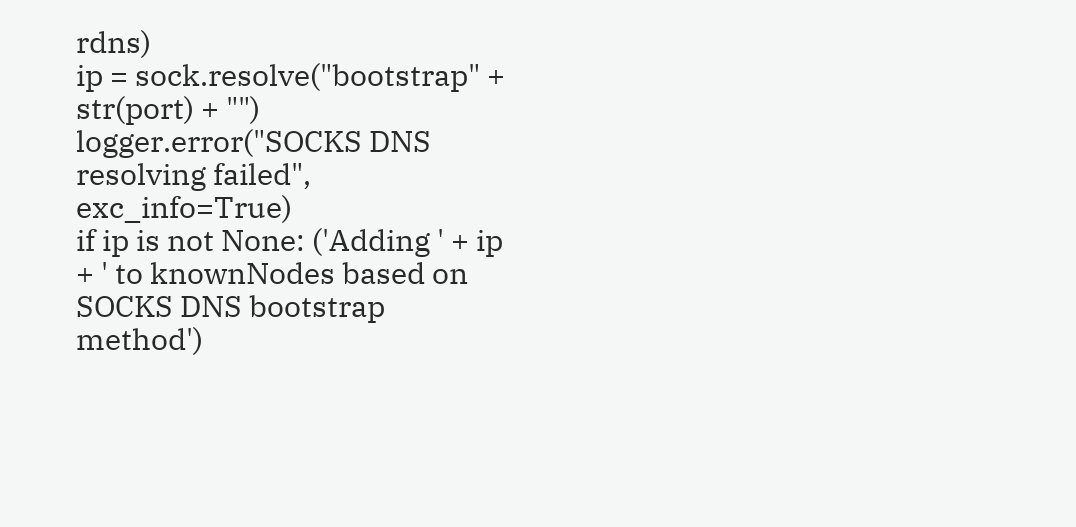rdns)
ip = sock.resolve("bootstrap" + str(port) + "")
logger.error("SOCKS DNS resolving failed", exc_info=True)
if ip is not None: ('Adding ' + ip + ' to knownNodes based on SOCKS DNS bootstrap method')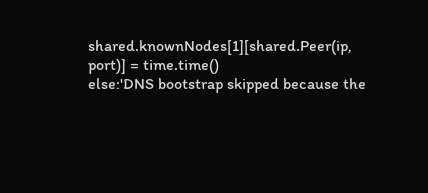shared.knownNodes[1][shared.Peer(ip, port)] = time.time()
else:'DNS bootstrap skipped because the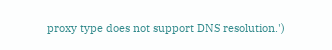proxy type does not support DNS resolution.')